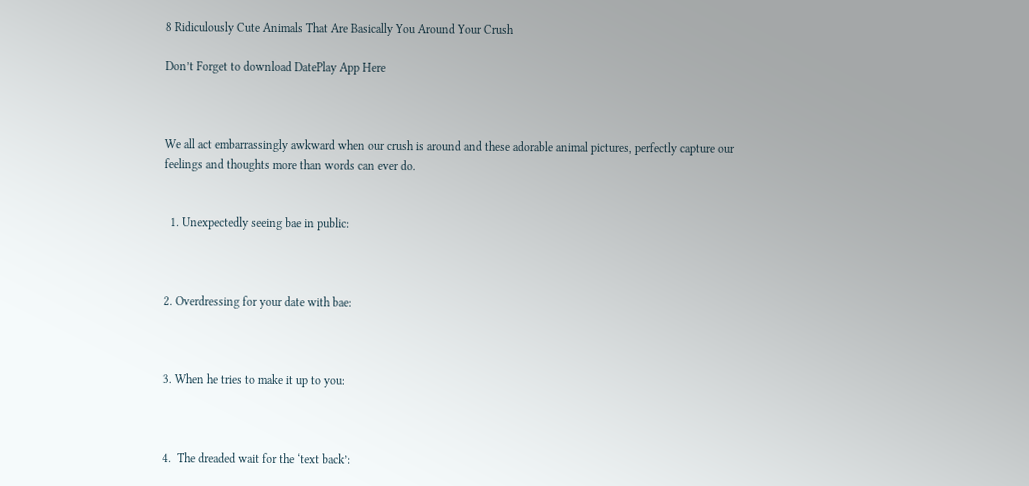8 Ridiculously Cute Animals That Are Basically You Around Your Crush

Don’t Forget to download DatePlay App Here



We all act embarrassingly awkward when our crush is around and these adorable animal pictures, perfectly capture our feelings and thoughts more than words can ever do.


  1. Unexpectedly seeing bae in public:



2. Overdressing for your date with bae:



3. When he tries to make it up to you:



4.  The dreaded wait for the ‘text back’: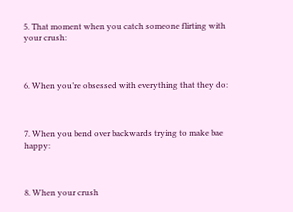5. That moment when you catch someone flirting with your crush:



6. When you’re obsessed with everything that they do:



7. When you bend over backwards trying to make bae happy:



8. When your crush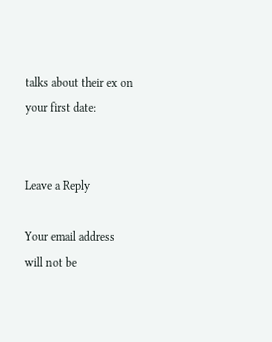talks about their ex on your first date:


Leave a Reply

Your email address will not be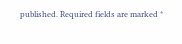published. Required fields are marked *